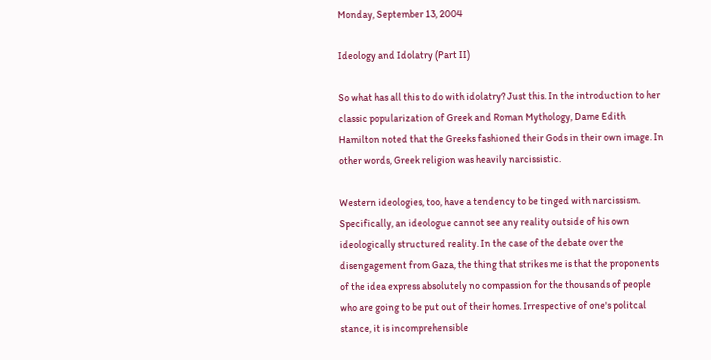Monday, September 13, 2004

Ideology and Idolatry (Part II)

So what has all this to do with idolatry? Just this. In the introduction to her classic popularization of Greek and Roman Mythology, Dame Edith Hamilton noted that the Greeks fashioned their Gods in their own image. In other words, Greek religion was heavily narcissistic.

Western ideologies, too, have a tendency to be tinged with narcissism. Specifically, an ideologue cannot see any reality outside of his own ideologically structured reality. In the case of the debate over the disengagement from Gaza, the thing that strikes me is that the proponents of the idea express absolutely no compassion for the thousands of people who are going to be put out of their homes. Irrespective of one's politcal stance, it is incomprehensible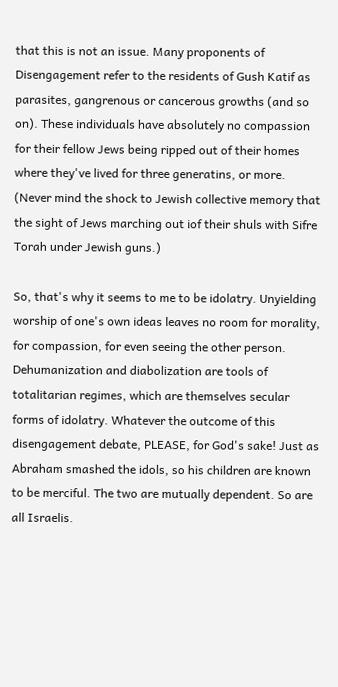that this is not an issue. Many proponents of Disengagement refer to the residents of Gush Katif as parasites, gangrenous or cancerous growths (and so on). These individuals have absolutely no compassion for their fellow Jews being ripped out of their homes where they've lived for three generatins, or more. (Never mind the shock to Jewish collective memory that the sight of Jews marching out iof their shuls with Sifre Torah under Jewish guns.)

So, that's why it seems to me to be idolatry. Unyielding worship of one's own ideas leaves no room for morality, for compassion, for even seeing the other person. Dehumanization and diabolization are tools of totalitarian regimes, which are themselves secular forms of idolatry. Whatever the outcome of this disengagement debate, PLEASE, for God's sake! Just as Abraham smashed the idols, so his children are known to be merciful. The two are mutually dependent. So are all Israelis.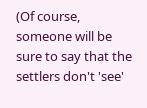(Of course, someone will be sure to say that the settlers don't 'see'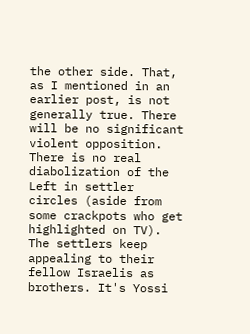the other side. That, as I mentioned in an earlier post, is not generally true. There will be no significant violent opposition. There is no real diabolization of the Left in settler circles (aside from some crackpots who get highlighted on TV). The settlers keep appealing to their fellow Israelis as brothers. It's Yossi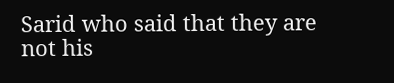Sarid who said that they are not his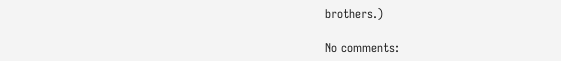brothers.)

No comments: